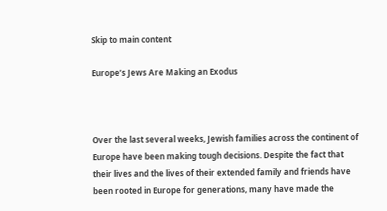Skip to main content

Europe’s Jews Are Making an Exodus



Over the last several weeks, Jewish families across the continent of Europe have been making tough decisions. Despite the fact that their lives and the lives of their extended family and friends have been rooted in Europe for generations, many have made the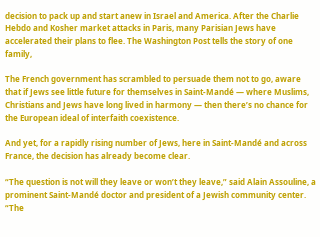decision to pack up and start anew in Israel and America. After the Charlie Hebdo and Kosher market attacks in Paris, many Parisian Jews have accelerated their plans to flee. The Washington Post tells the story of one family,

The French government has scrambled to persuade them not to go, aware that if Jews see little future for themselves in Saint-Mandé — where Muslims, Christians and Jews have long lived in harmony — then there’s no chance for the European ideal of interfaith coexistence.

And yet, for a rapidly rising number of Jews, here in Saint-Mandé and across France, the decision has already become clear.

“The question is not will they leave or won’t they leave,” said Alain Assouline, a prominent Saint-Mandé doctor and president of a Jewish community center. “The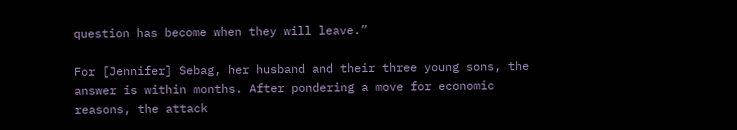question has become when they will leave.”

For [Jennifer] Sebag, her husband and their three young sons, the answer is within months. After pondering a move for economic reasons, the attack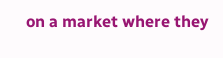on a market where they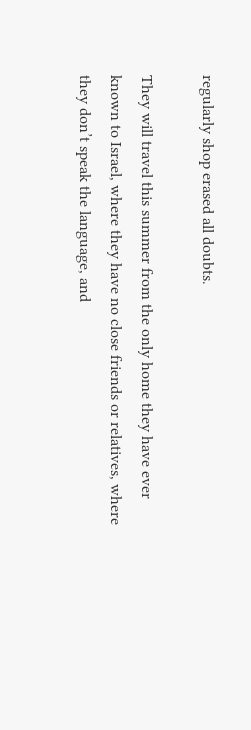regularly shop erased all doubts.

They will travel this summer from the only home they have ever known to Israel, where they have no close friends or relatives, where they don’t speak the language, and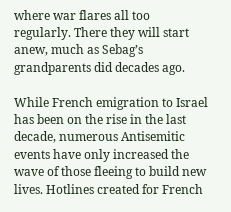where war flares all too regularly. There they will start anew, much as Sebag’s grandparents did decades ago.

While French emigration to Israel has been on the rise in the last decade, numerous Antisemitic events have only increased the wave of those fleeing to build new lives. Hotlines created for French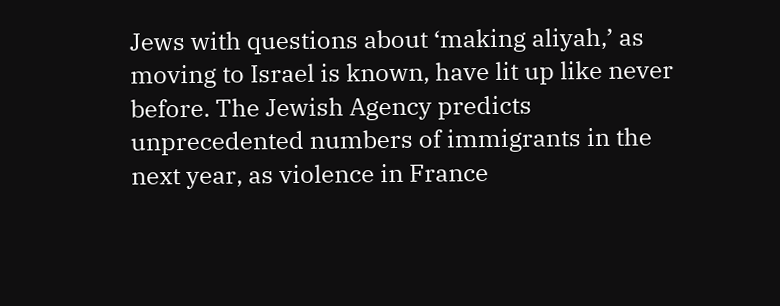Jews with questions about ‘making aliyah,’ as moving to Israel is known, have lit up like never before. The Jewish Agency predicts unprecedented numbers of immigrants in the next year, as violence in France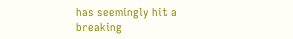has seemingly hit a breaking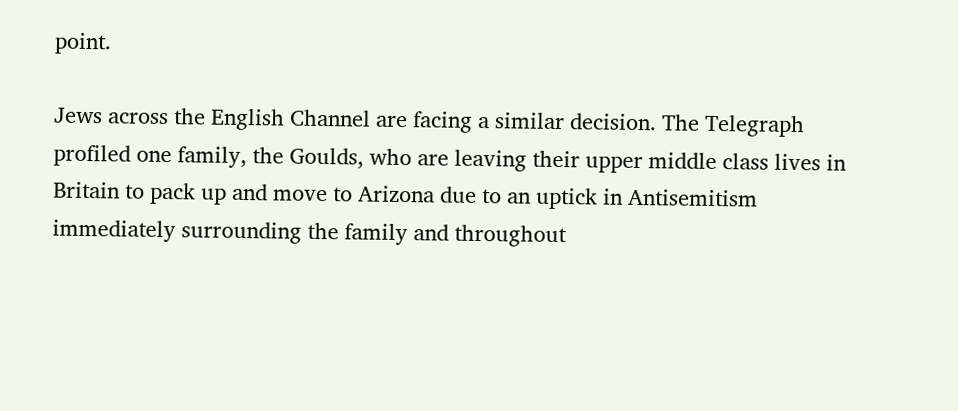point.

Jews across the English Channel are facing a similar decision. The Telegraph profiled one family, the Goulds, who are leaving their upper middle class lives in Britain to pack up and move to Arizona due to an uptick in Antisemitism immediately surrounding the family and throughout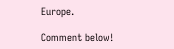Europe.

Comment below!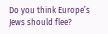Do you think Europe’s Jews should flee?